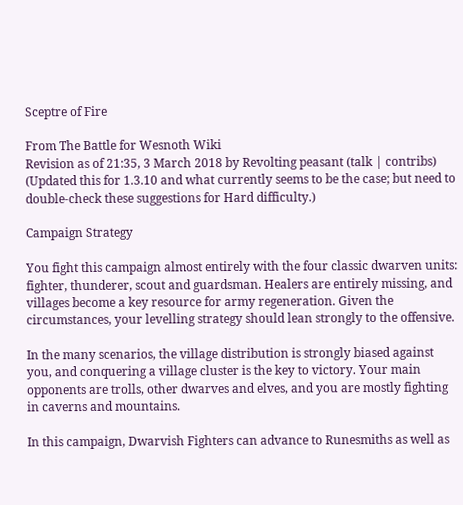Sceptre of Fire

From The Battle for Wesnoth Wiki
Revision as of 21:35, 3 March 2018 by Revolting peasant (talk | contribs) (Updated this for 1.3.10 and what currently seems to be the case; but need to double-check these suggestions for Hard difficulty.)

Campaign Strategy

You fight this campaign almost entirely with the four classic dwarven units: fighter, thunderer, scout and guardsman. Healers are entirely missing, and villages become a key resource for army regeneration. Given the circumstances, your levelling strategy should lean strongly to the offensive.

In the many scenarios, the village distribution is strongly biased against you, and conquering a village cluster is the key to victory. Your main opponents are trolls, other dwarves and elves, and you are mostly fighting in caverns and mountains.

In this campaign, Dwarvish Fighters can advance to Runesmiths as well as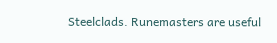Steelclads. Runemasters are useful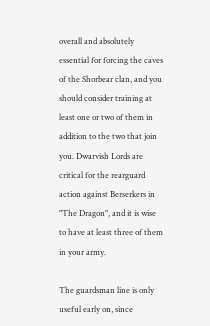overall and absolutely essential for forcing the caves of the Shorbear clan, and you should consider training at least one or two of them in addition to the two that join you. Dwarvish Lords are critical for the rearguard action against Berserkers in "The Dragon", and it is wise to have at least three of them in your army.

The guardsman line is only useful early on, since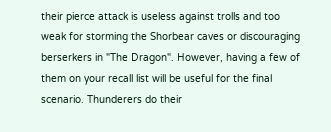their pierce attack is useless against trolls and too weak for storming the Shorbear caves or discouraging berserkers in "The Dragon". However, having a few of them on your recall list will be useful for the final scenario. Thunderers do their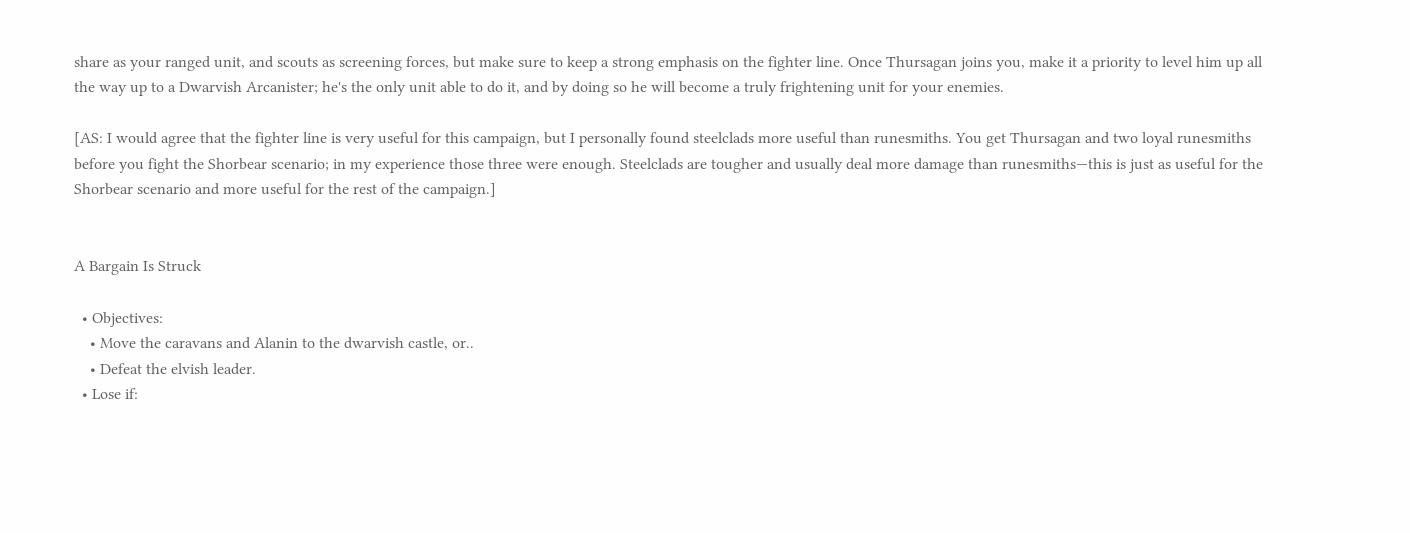share as your ranged unit, and scouts as screening forces, but make sure to keep a strong emphasis on the fighter line. Once Thursagan joins you, make it a priority to level him up all the way up to a Dwarvish Arcanister; he's the only unit able to do it, and by doing so he will become a truly frightening unit for your enemies.

[AS: I would agree that the fighter line is very useful for this campaign, but I personally found steelclads more useful than runesmiths. You get Thursagan and two loyal runesmiths before you fight the Shorbear scenario; in my experience those three were enough. Steelclads are tougher and usually deal more damage than runesmiths—this is just as useful for the Shorbear scenario and more useful for the rest of the campaign.]


A Bargain Is Struck

  • Objectives:
    • Move the caravans and Alanin to the dwarvish castle, or..
    • Defeat the elvish leader.
  • Lose if: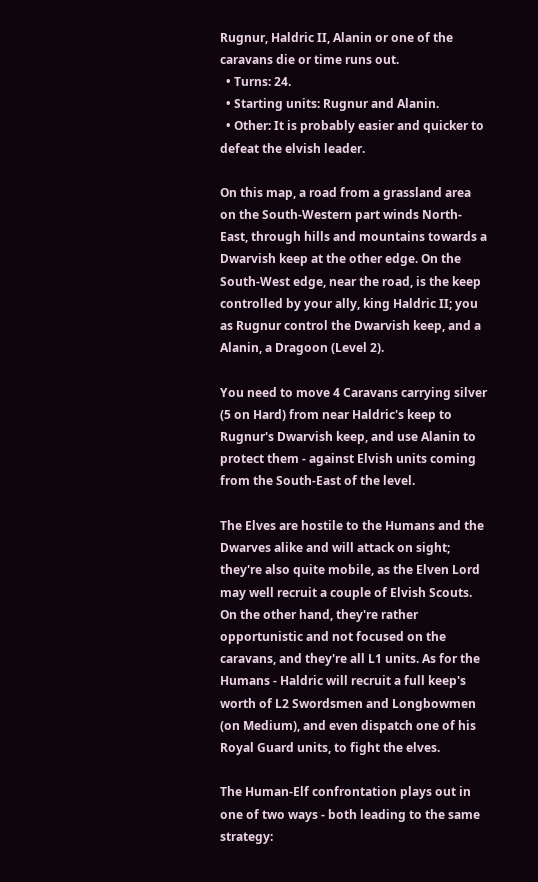Rugnur, Haldric II, Alanin or one of the caravans die or time runs out.
  • Turns: 24.
  • Starting units: Rugnur and Alanin.
  • Other: It is probably easier and quicker to defeat the elvish leader.

On this map, a road from a grassland area on the South-Western part winds North-East, through hills and mountains towards a Dwarvish keep at the other edge. On the South-West edge, near the road, is the keep controlled by your ally, king Haldric II; you as Rugnur control the Dwarvish keep, and a Alanin, a Dragoon (Level 2).

You need to move 4 Caravans carrying silver (5 on Hard) from near Haldric's keep to Rugnur's Dwarvish keep, and use Alanin to protect them - against Elvish units coming from the South-East of the level.

The Elves are hostile to the Humans and the Dwarves alike and will attack on sight; they're also quite mobile, as the Elven Lord may well recruit a couple of Elvish Scouts. On the other hand, they're rather opportunistic and not focused on the caravans, and they're all L1 units. As for the Humans - Haldric will recruit a full keep's worth of L2 Swordsmen and Longbowmen (on Medium), and even dispatch one of his Royal Guard units, to fight the elves.

The Human-Elf confrontation plays out in one of two ways - both leading to the same strategy: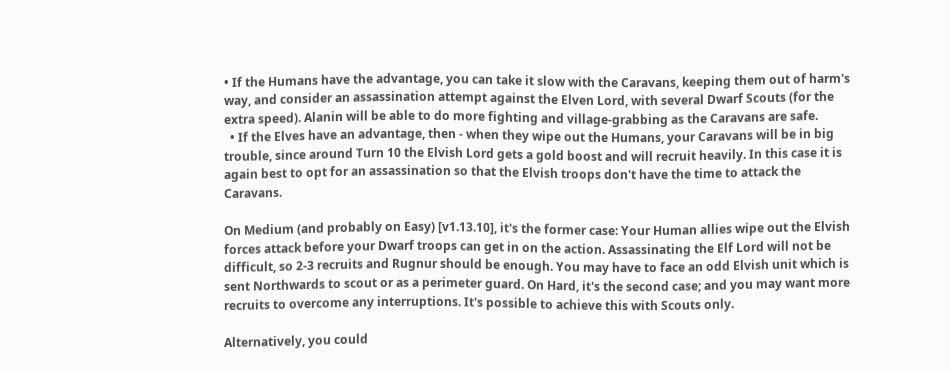• If the Humans have the advantage, you can take it slow with the Caravans, keeping them out of harm's way, and consider an assassination attempt against the Elven Lord, with several Dwarf Scouts (for the extra speed). Alanin will be able to do more fighting and village-grabbing as the Caravans are safe.
  • If the Elves have an advantage, then - when they wipe out the Humans, your Caravans will be in big trouble, since around Turn 10 the Elvish Lord gets a gold boost and will recruit heavily. In this case it is again best to opt for an assassination so that the Elvish troops don't have the time to attack the Caravans.

On Medium (and probably on Easy) [v1.13.10], it's the former case: Your Human allies wipe out the Elvish forces attack before your Dwarf troops can get in on the action. Assassinating the Elf Lord will not be difficult, so 2-3 recruits and Rugnur should be enough. You may have to face an odd Elvish unit which is sent Northwards to scout or as a perimeter guard. On Hard, it's the second case; and you may want more recruits to overcome any interruptions. It's possible to achieve this with Scouts only.

Alternatively, you could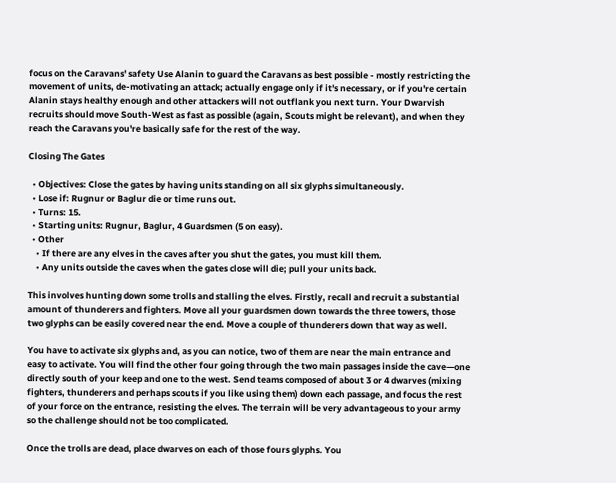focus on the Caravans' safety Use Alanin to guard the Caravans as best possible - mostly restricting the movement of units, de-motivating an attack; actually engage only if it's necessary, or if you're certain Alanin stays healthy enough and other attackers will not outflank you next turn. Your Dwarvish recruits should move South-West as fast as possible (again, Scouts might be relevant), and when they reach the Caravans you're basically safe for the rest of the way.

Closing The Gates

  • Objectives: Close the gates by having units standing on all six glyphs simultaneously.
  • Lose if: Rugnur or Baglur die or time runs out.
  • Turns: 15.
  • Starting units: Rugnur, Baglur, 4 Guardsmen (5 on easy).
  • Other
    • If there are any elves in the caves after you shut the gates, you must kill them.
    • Any units outside the caves when the gates close will die; pull your units back.

This involves hunting down some trolls and stalling the elves. Firstly, recall and recruit a substantial amount of thunderers and fighters. Move all your guardsmen down towards the three towers, those two glyphs can be easily covered near the end. Move a couple of thunderers down that way as well.

You have to activate six glyphs and, as you can notice, two of them are near the main entrance and easy to activate. You will find the other four going through the two main passages inside the cave—one directly south of your keep and one to the west. Send teams composed of about 3 or 4 dwarves (mixing fighters, thunderers and perhaps scouts if you like using them) down each passage, and focus the rest of your force on the entrance, resisting the elves. The terrain will be very advantageous to your army so the challenge should not be too complicated.

Once the trolls are dead, place dwarves on each of those fours glyphs. You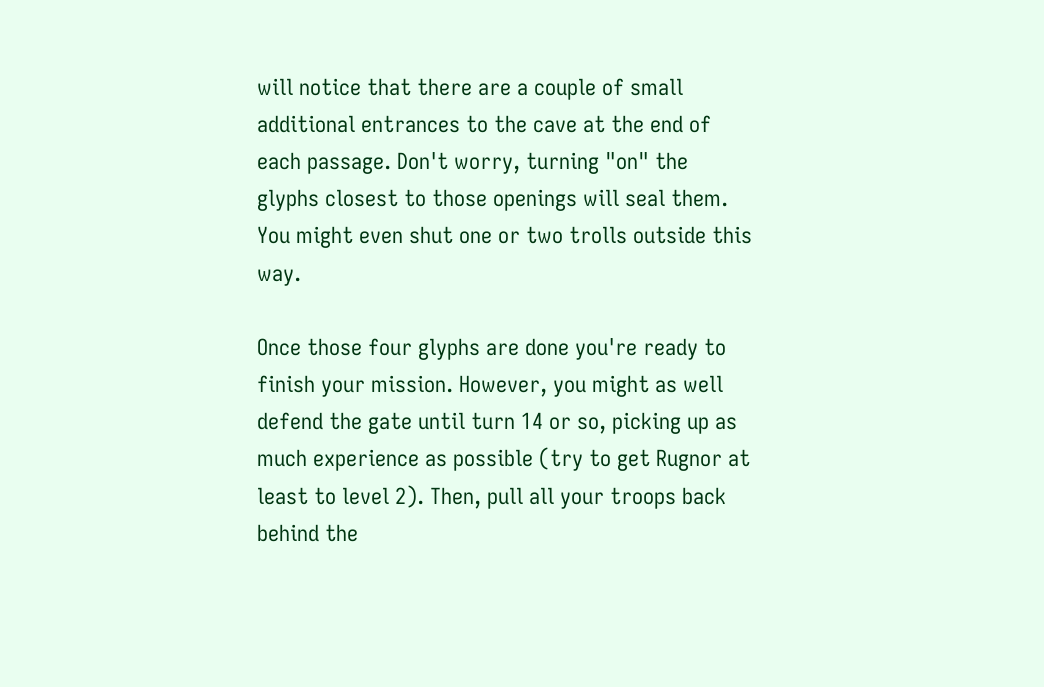will notice that there are a couple of small additional entrances to the cave at the end of each passage. Don't worry, turning "on" the glyphs closest to those openings will seal them. You might even shut one or two trolls outside this way.

Once those four glyphs are done you're ready to finish your mission. However, you might as well defend the gate until turn 14 or so, picking up as much experience as possible (try to get Rugnor at least to level 2). Then, pull all your troops back behind the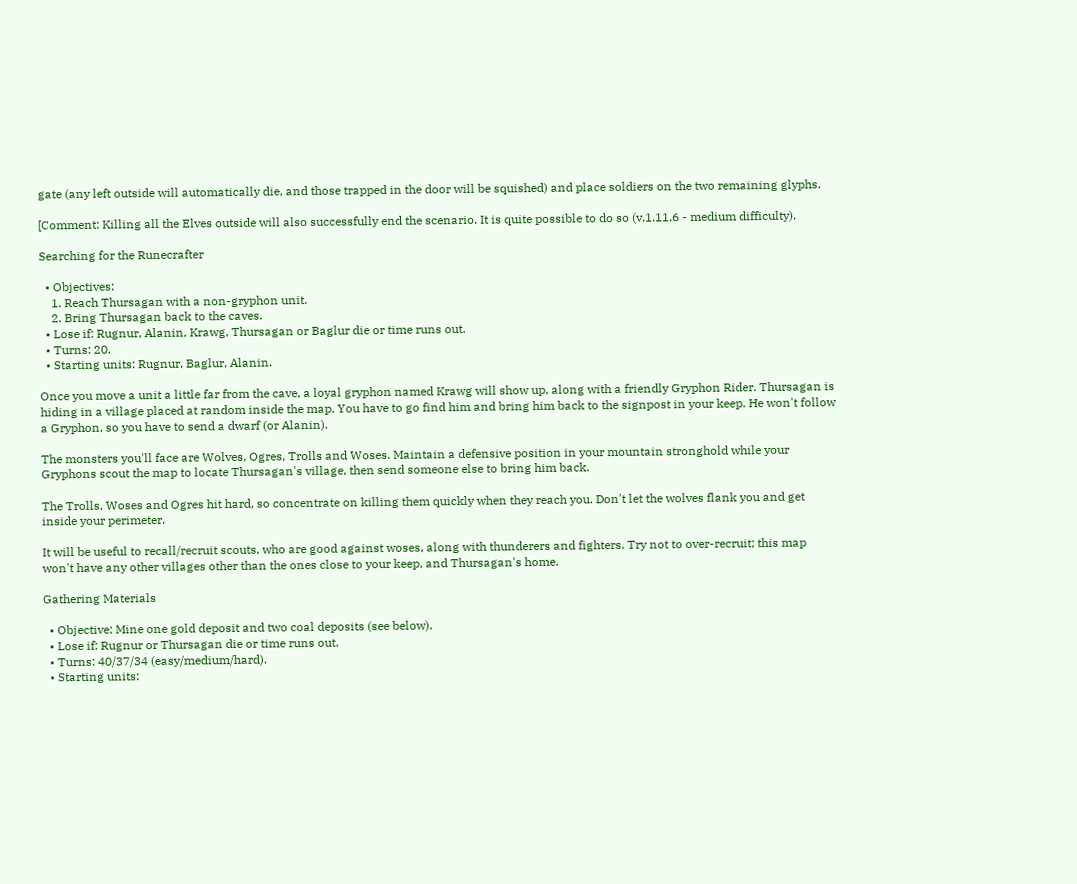gate (any left outside will automatically die, and those trapped in the door will be squished) and place soldiers on the two remaining glyphs.

[Comment: Killing all the Elves outside will also successfully end the scenario. It is quite possible to do so (v.1.11.6 - medium difficulty).

Searching for the Runecrafter

  • Objectives:
    1. Reach Thursagan with a non-gryphon unit.
    2. Bring Thursagan back to the caves.
  • Lose if: Rugnur, Alanin, Krawg, Thursagan or Baglur die or time runs out.
  • Turns: 20.
  • Starting units: Rugnur, Baglur, Alanin.

Once you move a unit a little far from the cave, a loyal gryphon named Krawg will show up, along with a friendly Gryphon Rider. Thursagan is hiding in a village placed at random inside the map. You have to go find him and bring him back to the signpost in your keep. He won't follow a Gryphon, so you have to send a dwarf (or Alanin).

The monsters you'll face are Wolves, Ogres, Trolls and Woses. Maintain a defensive position in your mountain stronghold while your Gryphons scout the map to locate Thursagan's village, then send someone else to bring him back.

The Trolls, Woses and Ogres hit hard, so concentrate on killing them quickly when they reach you. Don't let the wolves flank you and get inside your perimeter.

It will be useful to recall/recruit scouts, who are good against woses, along with thunderers and fighters. Try not to over-recruit; this map won't have any other villages other than the ones close to your keep, and Thursagan's home.

Gathering Materials

  • Objective: Mine one gold deposit and two coal deposits (see below).
  • Lose if: Rugnur or Thursagan die or time runs out.
  • Turns: 40/37/34 (easy/medium/hard).
  • Starting units: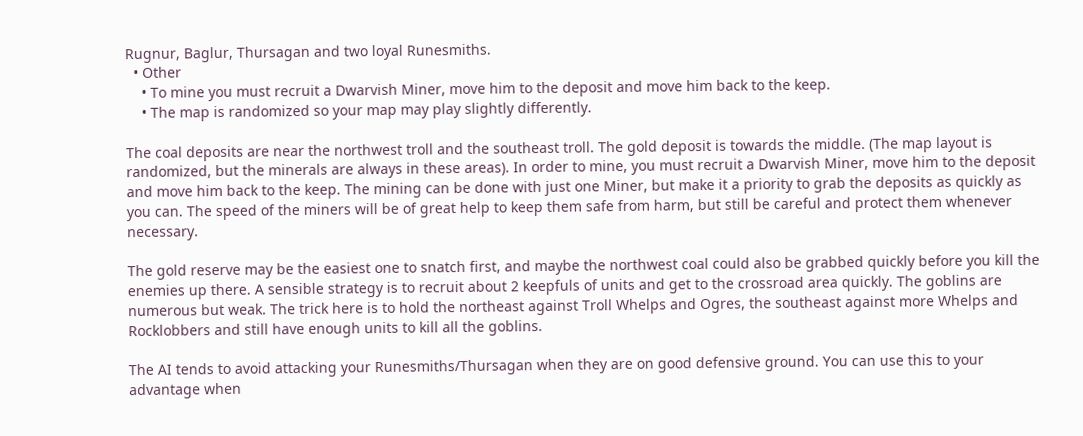Rugnur, Baglur, Thursagan and two loyal Runesmiths.
  • Other
    • To mine you must recruit a Dwarvish Miner, move him to the deposit and move him back to the keep.
    • The map is randomized so your map may play slightly differently.

The coal deposits are near the northwest troll and the southeast troll. The gold deposit is towards the middle. (The map layout is randomized, but the minerals are always in these areas). In order to mine, you must recruit a Dwarvish Miner, move him to the deposit and move him back to the keep. The mining can be done with just one Miner, but make it a priority to grab the deposits as quickly as you can. The speed of the miners will be of great help to keep them safe from harm, but still be careful and protect them whenever necessary.

The gold reserve may be the easiest one to snatch first, and maybe the northwest coal could also be grabbed quickly before you kill the enemies up there. A sensible strategy is to recruit about 2 keepfuls of units and get to the crossroad area quickly. The goblins are numerous but weak. The trick here is to hold the northeast against Troll Whelps and Ogres, the southeast against more Whelps and Rocklobbers and still have enough units to kill all the goblins.

The AI tends to avoid attacking your Runesmiths/Thursagan when they are on good defensive ground. You can use this to your advantage when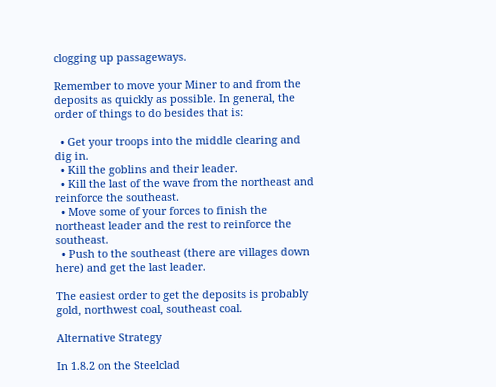clogging up passageways.

Remember to move your Miner to and from the deposits as quickly as possible. In general, the order of things to do besides that is:

  • Get your troops into the middle clearing and dig in.
  • Kill the goblins and their leader.
  • Kill the last of the wave from the northeast and reinforce the southeast.
  • Move some of your forces to finish the northeast leader and the rest to reinforce the southeast.
  • Push to the southeast (there are villages down here) and get the last leader.

The easiest order to get the deposits is probably gold, northwest coal, southeast coal.

Alternative Strategy

In 1.8.2 on the Steelclad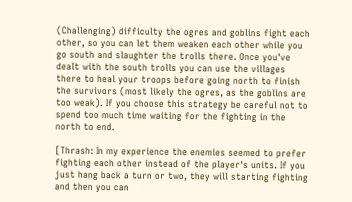(Challenging) difficulty the ogres and goblins fight each other, so you can let them weaken each other while you go south and slaughter the trolls there. Once you've dealt with the south trolls you can use the villages there to heal your troops before going north to finish the survivors (most likely the ogres, as the goblins are too weak). If you choose this strategy be careful not to spend too much time waiting for the fighting in the north to end.

[Thrash: In my experience the enemies seemed to prefer fighting each other instead of the player's units. If you just hang back a turn or two, they will starting fighting and then you can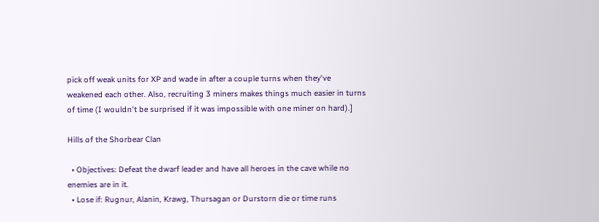pick off weak units for XP and wade in after a couple turns when they've weakened each other. Also, recruiting 3 miners makes things much easier in turns of time (I wouldn't be surprised if it was impossible with one miner on hard).]

Hills of the Shorbear Clan

  • Objectives: Defeat the dwarf leader and have all heroes in the cave while no enemies are in it.
  • Lose if: Rugnur, Alanin, Krawg, Thursagan or Durstorn die or time runs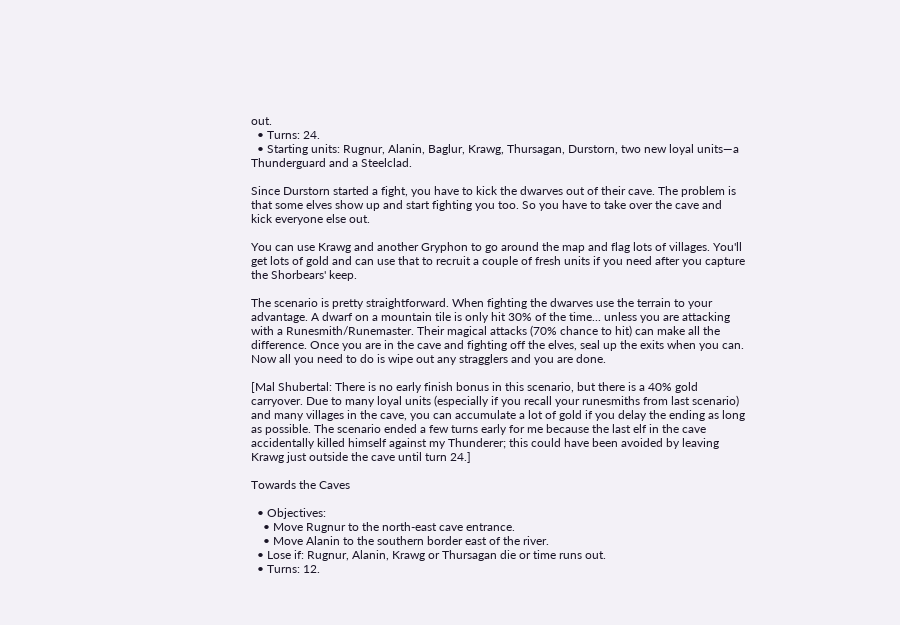out.
  • Turns: 24.
  • Starting units: Rugnur, Alanin, Baglur, Krawg, Thursagan, Durstorn, two new loyal units—a Thunderguard and a Steelclad.

Since Durstorn started a fight, you have to kick the dwarves out of their cave. The problem is that some elves show up and start fighting you too. So you have to take over the cave and kick everyone else out.

You can use Krawg and another Gryphon to go around the map and flag lots of villages. You'll get lots of gold and can use that to recruit a couple of fresh units if you need after you capture the Shorbears' keep.

The scenario is pretty straightforward. When fighting the dwarves use the terrain to your advantage. A dwarf on a mountain tile is only hit 30% of the time... unless you are attacking with a Runesmith/Runemaster. Their magical attacks (70% chance to hit) can make all the difference. Once you are in the cave and fighting off the elves, seal up the exits when you can. Now all you need to do is wipe out any stragglers and you are done.

[Mal Shubertal: There is no early finish bonus in this scenario, but there is a 40% gold carryover. Due to many loyal units (especially if you recall your runesmiths from last scenario) and many villages in the cave, you can accumulate a lot of gold if you delay the ending as long as possible. The scenario ended a few turns early for me because the last elf in the cave accidentally killed himself against my Thunderer; this could have been avoided by leaving Krawg just outside the cave until turn 24.]

Towards the Caves

  • Objectives:
    • Move Rugnur to the north-east cave entrance.
    • Move Alanin to the southern border east of the river.
  • Lose if: Rugnur, Alanin, Krawg or Thursagan die or time runs out.
  • Turns: 12.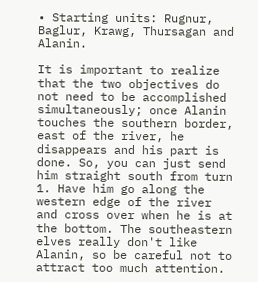• Starting units: Rugnur, Baglur, Krawg, Thursagan and Alanin.

It is important to realize that the two objectives do not need to be accomplished simultaneously; once Alanin touches the southern border, east of the river, he disappears and his part is done. So, you can just send him straight south from turn 1. Have him go along the western edge of the river and cross over when he is at the bottom. The southeastern elves really don't like Alanin, so be careful not to attract too much attention.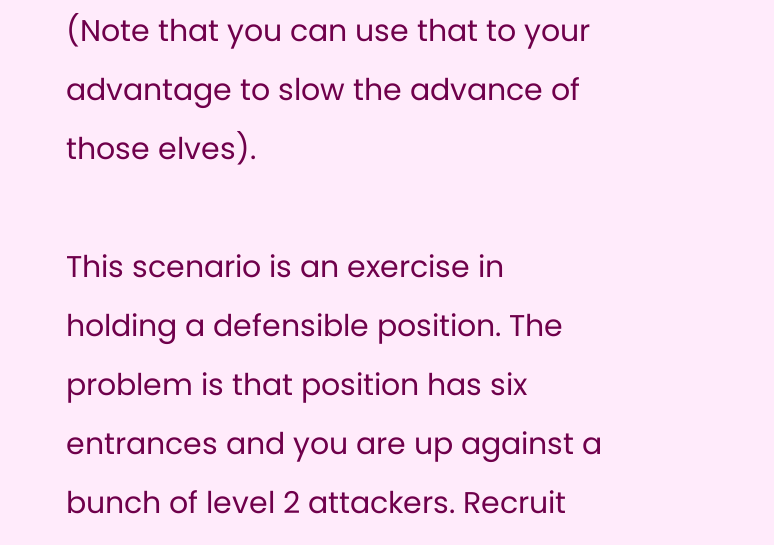(Note that you can use that to your advantage to slow the advance of those elves).

This scenario is an exercise in holding a defensible position. The problem is that position has six entrances and you are up against a bunch of level 2 attackers. Recruit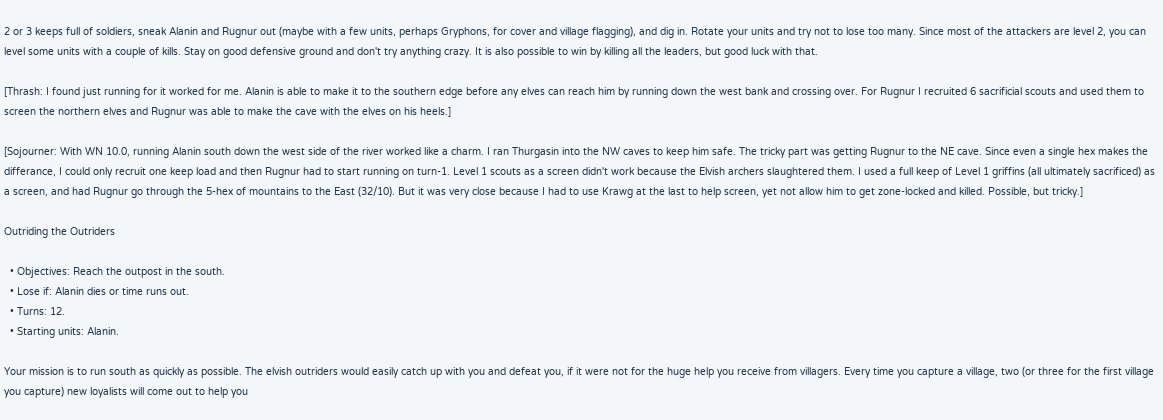2 or 3 keeps full of soldiers, sneak Alanin and Rugnur out (maybe with a few units, perhaps Gryphons, for cover and village flagging), and dig in. Rotate your units and try not to lose too many. Since most of the attackers are level 2, you can level some units with a couple of kills. Stay on good defensive ground and don't try anything crazy. It is also possible to win by killing all the leaders, but good luck with that.

[Thrash: I found just running for it worked for me. Alanin is able to make it to the southern edge before any elves can reach him by running down the west bank and crossing over. For Rugnur I recruited 6 sacrificial scouts and used them to screen the northern elves and Rugnur was able to make the cave with the elves on his heels.]

[Sojourner: With WN 10.0, running Alanin south down the west side of the river worked like a charm. I ran Thurgasin into the NW caves to keep him safe. The tricky part was getting Rugnur to the NE cave. Since even a single hex makes the differance, I could only recruit one keep load and then Rugnur had to start running on turn-1. Level 1 scouts as a screen didn't work because the Elvish archers slaughtered them. I used a full keep of Level 1 griffins (all ultimately sacrificed) as a screen, and had Rugnur go through the 5-hex of mountains to the East (32/10). But it was very close because I had to use Krawg at the last to help screen, yet not allow him to get zone-locked and killed. Possible, but tricky.]

Outriding the Outriders

  • Objectives: Reach the outpost in the south.
  • Lose if: Alanin dies or time runs out.
  • Turns: 12.
  • Starting units: Alanin.

Your mission is to run south as quickly as possible. The elvish outriders would easily catch up with you and defeat you, if it were not for the huge help you receive from villagers. Every time you capture a village, two (or three for the first village you capture) new loyalists will come out to help you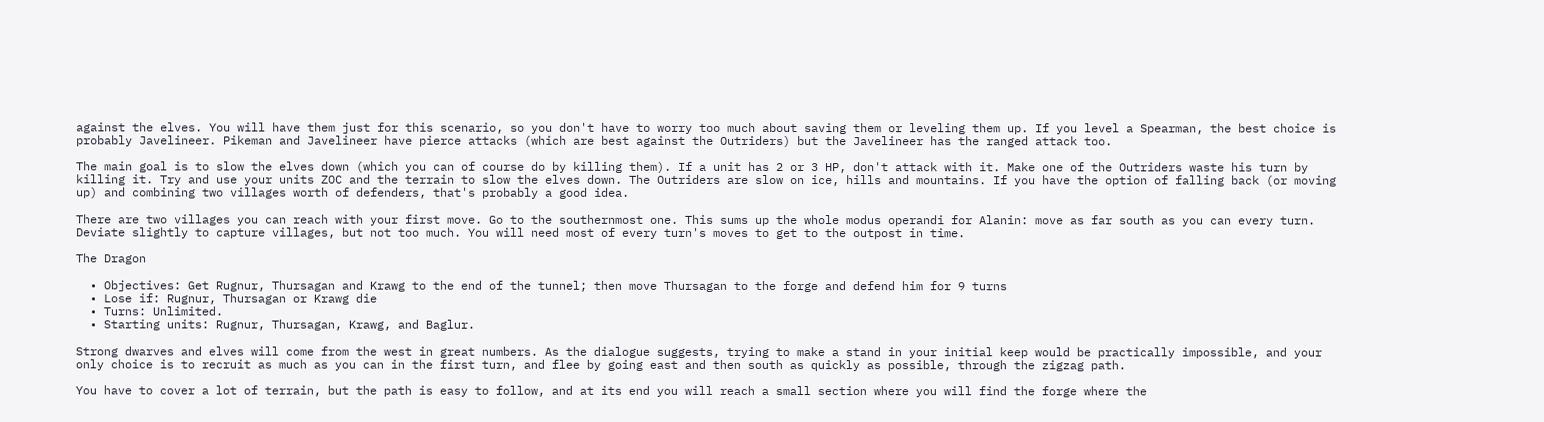against the elves. You will have them just for this scenario, so you don't have to worry too much about saving them or leveling them up. If you level a Spearman, the best choice is probably Javelineer. Pikeman and Javelineer have pierce attacks (which are best against the Outriders) but the Javelineer has the ranged attack too.

The main goal is to slow the elves down (which you can of course do by killing them). If a unit has 2 or 3 HP, don't attack with it. Make one of the Outriders waste his turn by killing it. Try and use your units ZOC and the terrain to slow the elves down. The Outriders are slow on ice, hills and mountains. If you have the option of falling back (or moving up) and combining two villages worth of defenders, that's probably a good idea.

There are two villages you can reach with your first move. Go to the southernmost one. This sums up the whole modus operandi for Alanin: move as far south as you can every turn. Deviate slightly to capture villages, but not too much. You will need most of every turn's moves to get to the outpost in time.

The Dragon

  • Objectives: Get Rugnur, Thursagan and Krawg to the end of the tunnel; then move Thursagan to the forge and defend him for 9 turns
  • Lose if: Rugnur, Thursagan or Krawg die
  • Turns: Unlimited.
  • Starting units: Rugnur, Thursagan, Krawg, and Baglur.

Strong dwarves and elves will come from the west in great numbers. As the dialogue suggests, trying to make a stand in your initial keep would be practically impossible, and your only choice is to recruit as much as you can in the first turn, and flee by going east and then south as quickly as possible, through the zigzag path.

You have to cover a lot of terrain, but the path is easy to follow, and at its end you will reach a small section where you will find the forge where the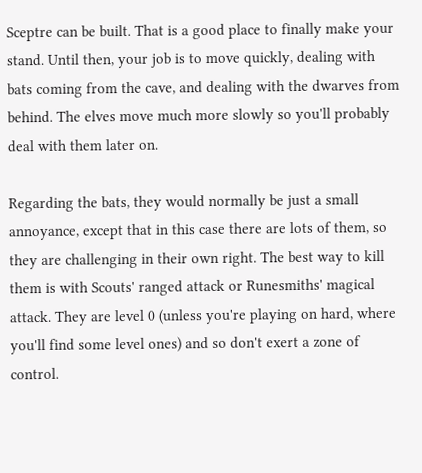Sceptre can be built. That is a good place to finally make your stand. Until then, your job is to move quickly, dealing with bats coming from the cave, and dealing with the dwarves from behind. The elves move much more slowly so you'll probably deal with them later on.

Regarding the bats, they would normally be just a small annoyance, except that in this case there are lots of them, so they are challenging in their own right. The best way to kill them is with Scouts' ranged attack or Runesmiths' magical attack. They are level 0 (unless you're playing on hard, where you'll find some level ones) and so don't exert a zone of control.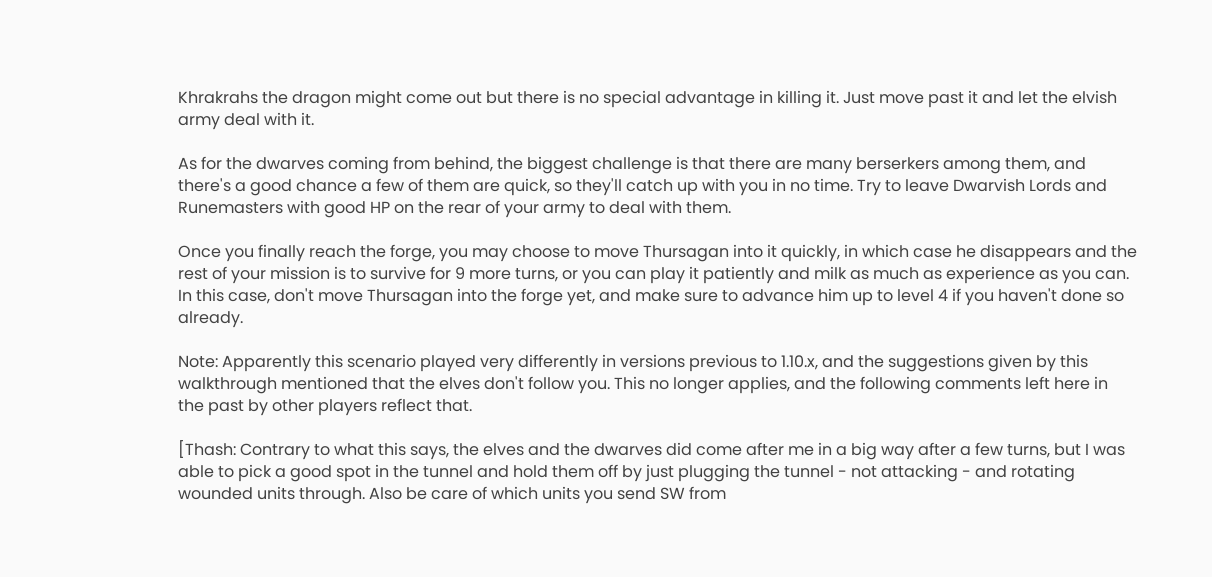Khrakrahs the dragon might come out but there is no special advantage in killing it. Just move past it and let the elvish army deal with it.

As for the dwarves coming from behind, the biggest challenge is that there are many berserkers among them, and there's a good chance a few of them are quick, so they'll catch up with you in no time. Try to leave Dwarvish Lords and Runemasters with good HP on the rear of your army to deal with them.

Once you finally reach the forge, you may choose to move Thursagan into it quickly, in which case he disappears and the rest of your mission is to survive for 9 more turns, or you can play it patiently and milk as much as experience as you can. In this case, don't move Thursagan into the forge yet, and make sure to advance him up to level 4 if you haven't done so already.

Note: Apparently this scenario played very differently in versions previous to 1.10.x, and the suggestions given by this walkthrough mentioned that the elves don't follow you. This no longer applies, and the following comments left here in the past by other players reflect that.

[Thash: Contrary to what this says, the elves and the dwarves did come after me in a big way after a few turns, but I was able to pick a good spot in the tunnel and hold them off by just plugging the tunnel - not attacking - and rotating wounded units through. Also be care of which units you send SW from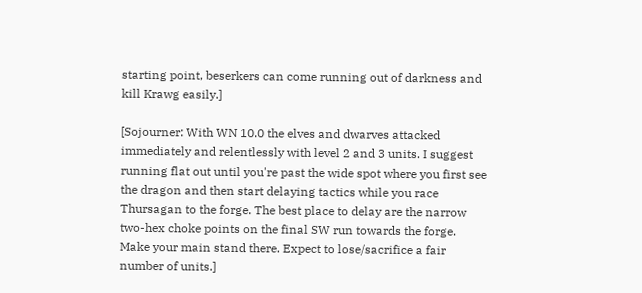starting point, beserkers can come running out of darkness and kill Krawg easily.]

[Sojourner: With WN 10.0 the elves and dwarves attacked immediately and relentlessly with level 2 and 3 units. I suggest running flat out until you're past the wide spot where you first see the dragon and then start delaying tactics while you race Thursagan to the forge. The best place to delay are the narrow two-hex choke points on the final SW run towards the forge. Make your main stand there. Expect to lose/sacrifice a fair number of units.]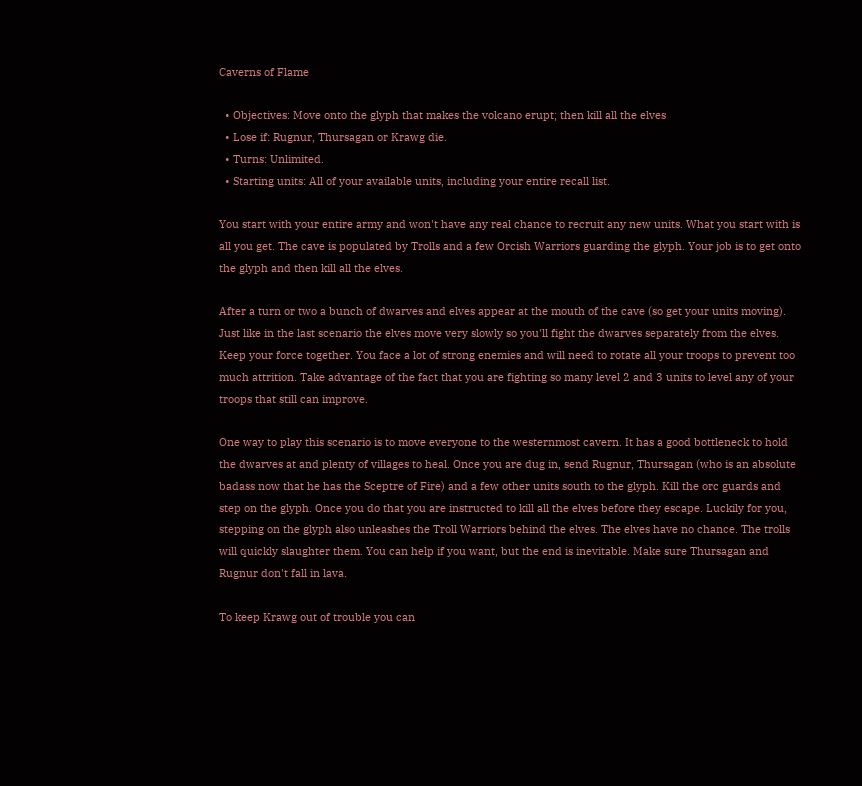Caverns of Flame

  • Objectives: Move onto the glyph that makes the volcano erupt; then kill all the elves
  • Lose if: Rugnur, Thursagan or Krawg die.
  • Turns: Unlimited.
  • Starting units: All of your available units, including your entire recall list.

You start with your entire army and won't have any real chance to recruit any new units. What you start with is all you get. The cave is populated by Trolls and a few Orcish Warriors guarding the glyph. Your job is to get onto the glyph and then kill all the elves.

After a turn or two a bunch of dwarves and elves appear at the mouth of the cave (so get your units moving). Just like in the last scenario the elves move very slowly so you'll fight the dwarves separately from the elves. Keep your force together. You face a lot of strong enemies and will need to rotate all your troops to prevent too much attrition. Take advantage of the fact that you are fighting so many level 2 and 3 units to level any of your troops that still can improve.

One way to play this scenario is to move everyone to the westernmost cavern. It has a good bottleneck to hold the dwarves at and plenty of villages to heal. Once you are dug in, send Rugnur, Thursagan (who is an absolute badass now that he has the Sceptre of Fire) and a few other units south to the glyph. Kill the orc guards and step on the glyph. Once you do that you are instructed to kill all the elves before they escape. Luckily for you, stepping on the glyph also unleashes the Troll Warriors behind the elves. The elves have no chance. The trolls will quickly slaughter them. You can help if you want, but the end is inevitable. Make sure Thursagan and Rugnur don't fall in lava.

To keep Krawg out of trouble you can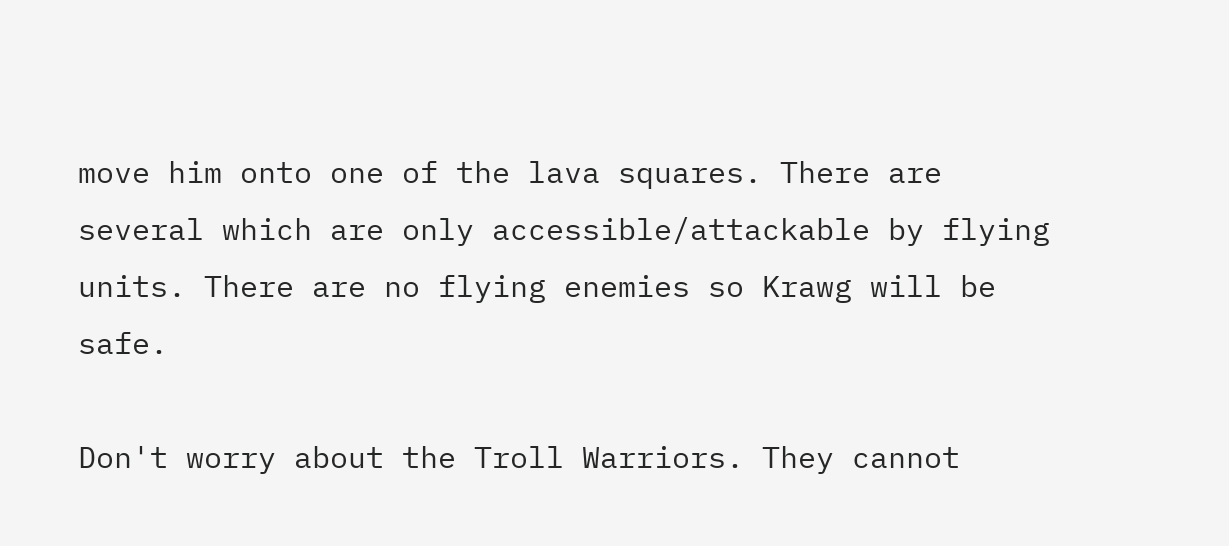move him onto one of the lava squares. There are several which are only accessible/attackable by flying units. There are no flying enemies so Krawg will be safe.

Don't worry about the Troll Warriors. They cannot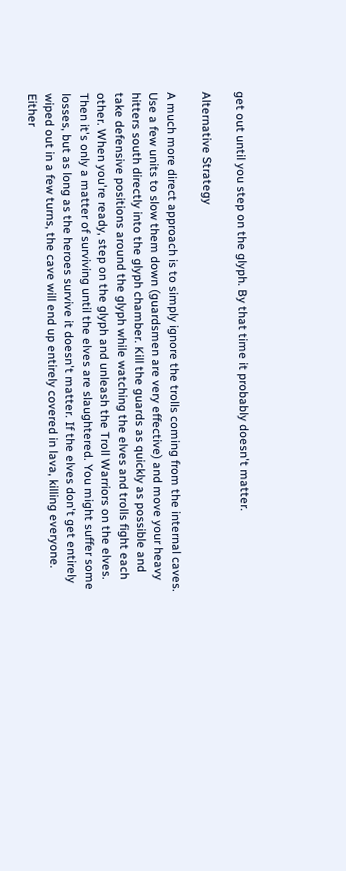get out until you step on the glyph. By that time it probably doesn't matter.

Alternative Strategy

A much more direct approach is to simply ignore the trolls coming from the internal caves. Use a few units to slow them down (guardsmen are very effective) and move your heavy hitters south directly into the glyph chamber. Kill the guards as quickly as possible and take defensive positions around the glyph while watching the elves and trolls fight each other. When you're ready, step on the glyph and unleash the Troll Warriors on the elves. Then it's only a matter of surviving until the elves are slaughtered. You might suffer some losses, but as long as the heroes survive it doesn't matter. If the elves don't get entirely wiped out in a few turns, the cave will end up entirely covered in lava, killing everyone. Either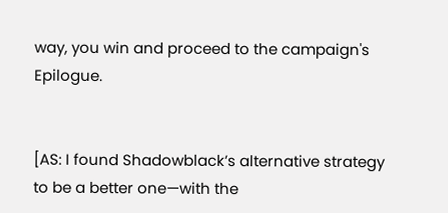way, you win and proceed to the campaign's Epilogue.


[AS: I found Shadowblack’s alternative strategy to be a better one—with the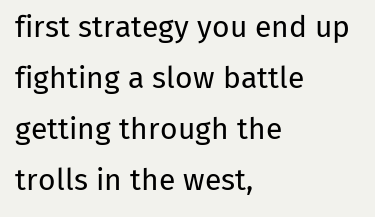first strategy you end up fighting a slow battle getting through the trolls in the west,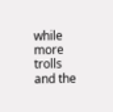while more trolls and the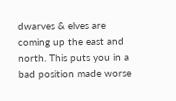dwarves & elves are coming up the east and north. This puts you in a bad position made worse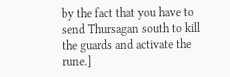by the fact that you have to send Thursagan south to kill the guards and activate the rune.]